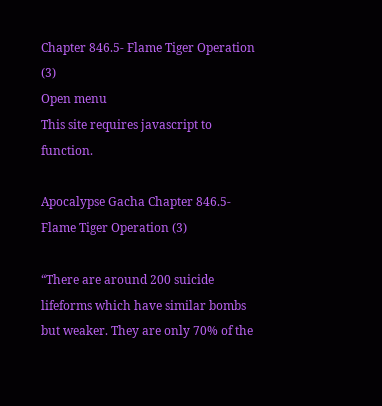Chapter 846.5- Flame Tiger Operation (3)
Open menu
This site requires javascript to function.

Apocalypse Gacha Chapter 846.5- Flame Tiger Operation (3)

“There are around 200 suicide lifeforms which have similar bombs but weaker. They are only 70% of the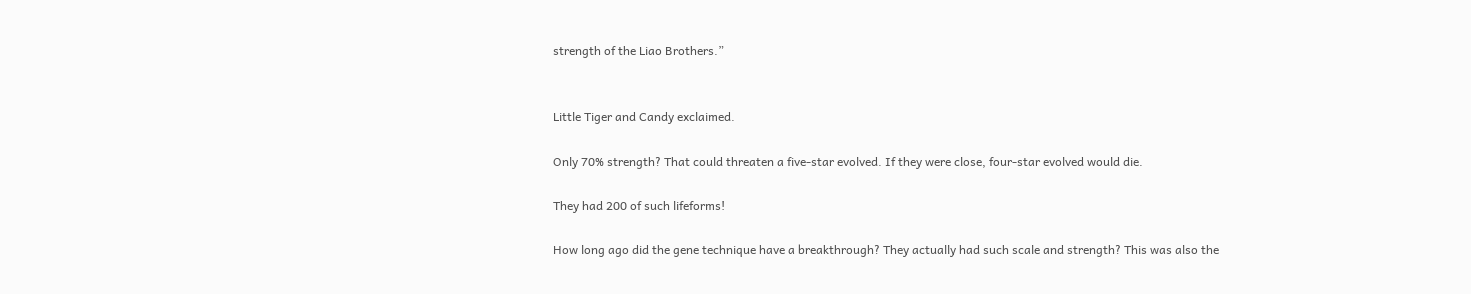strength of the Liao Brothers.”


Little Tiger and Candy exclaimed.

Only 70% strength? That could threaten a five-star evolved. If they were close, four-star evolved would die.

They had 200 of such lifeforms!

How long ago did the gene technique have a breakthrough? They actually had such scale and strength? This was also the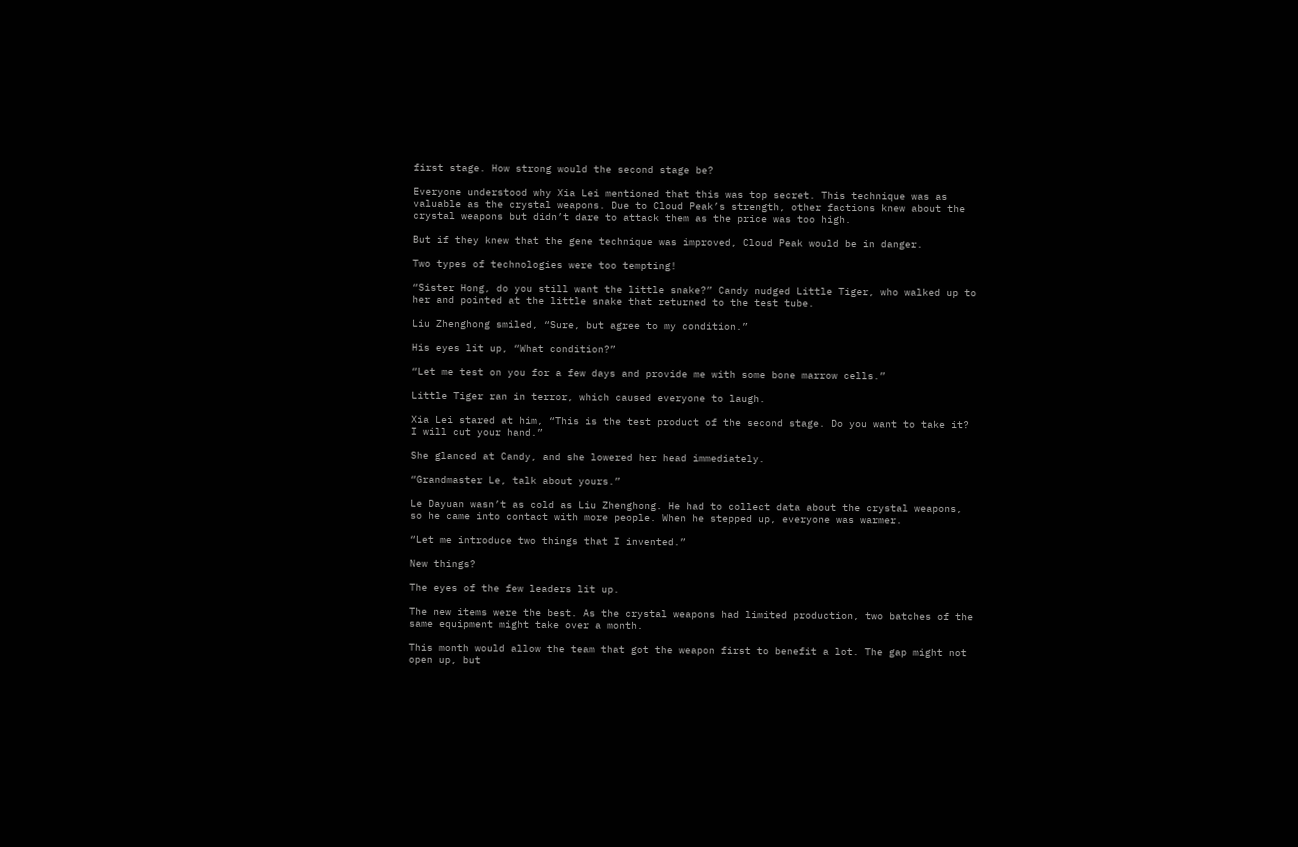first stage. How strong would the second stage be?

Everyone understood why Xia Lei mentioned that this was top secret. This technique was as valuable as the crystal weapons. Due to Cloud Peak’s strength, other factions knew about the crystal weapons but didn’t dare to attack them as the price was too high.

But if they knew that the gene technique was improved, Cloud Peak would be in danger.

Two types of technologies were too tempting!

“Sister Hong, do you still want the little snake?” Candy nudged Little Tiger, who walked up to her and pointed at the little snake that returned to the test tube.

Liu Zhenghong smiled, “Sure, but agree to my condition.”

His eyes lit up, “What condition?”

“Let me test on you for a few days and provide me with some bone marrow cells.”

Little Tiger ran in terror, which caused everyone to laugh.

Xia Lei stared at him, “This is the test product of the second stage. Do you want to take it? I will cut your hand.”

She glanced at Candy, and she lowered her head immediately.

“Grandmaster Le, talk about yours.”

Le Dayuan wasn’t as cold as Liu Zhenghong. He had to collect data about the crystal weapons, so he came into contact with more people. When he stepped up, everyone was warmer.

“Let me introduce two things that I invented.”

New things?

The eyes of the few leaders lit up.

The new items were the best. As the crystal weapons had limited production, two batches of the same equipment might take over a month.

This month would allow the team that got the weapon first to benefit a lot. The gap might not open up, but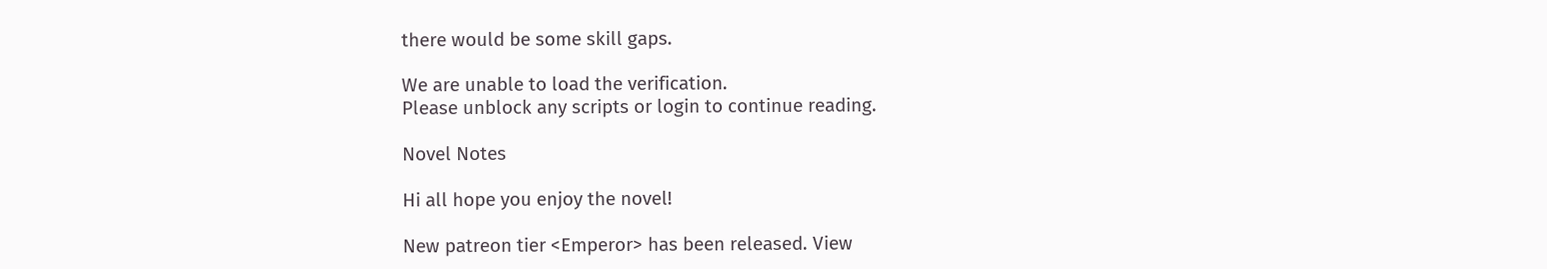there would be some skill gaps.

We are unable to load the verification.
Please unblock any scripts or login to continue reading.

Novel Notes

Hi all hope you enjoy the novel!

New patreon tier <Emperor> has been released. View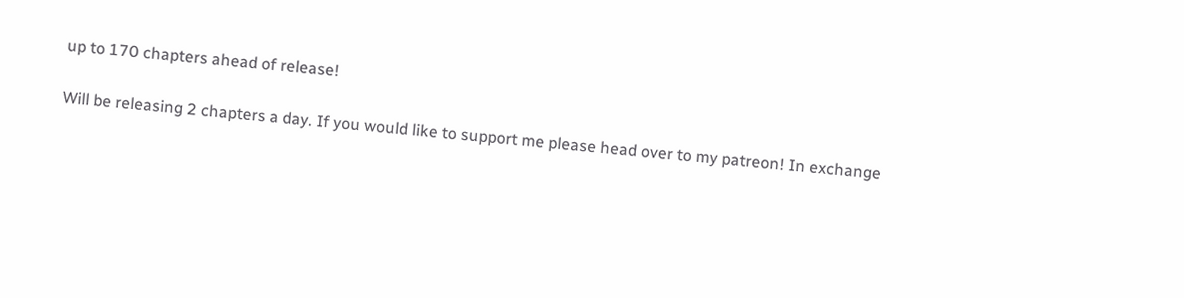up to 170 chapters ahead of release!

Will be releasing 2 chapters a day. If you would like to support me please head over to my patreon! In exchange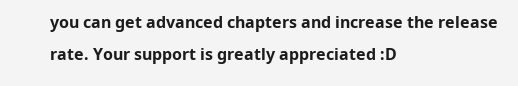you can get advanced chapters and increase the release rate. Your support is greatly appreciated :D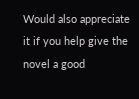Would also appreciate it if you help give the novel a good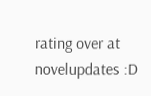rating over at novelupdates :D